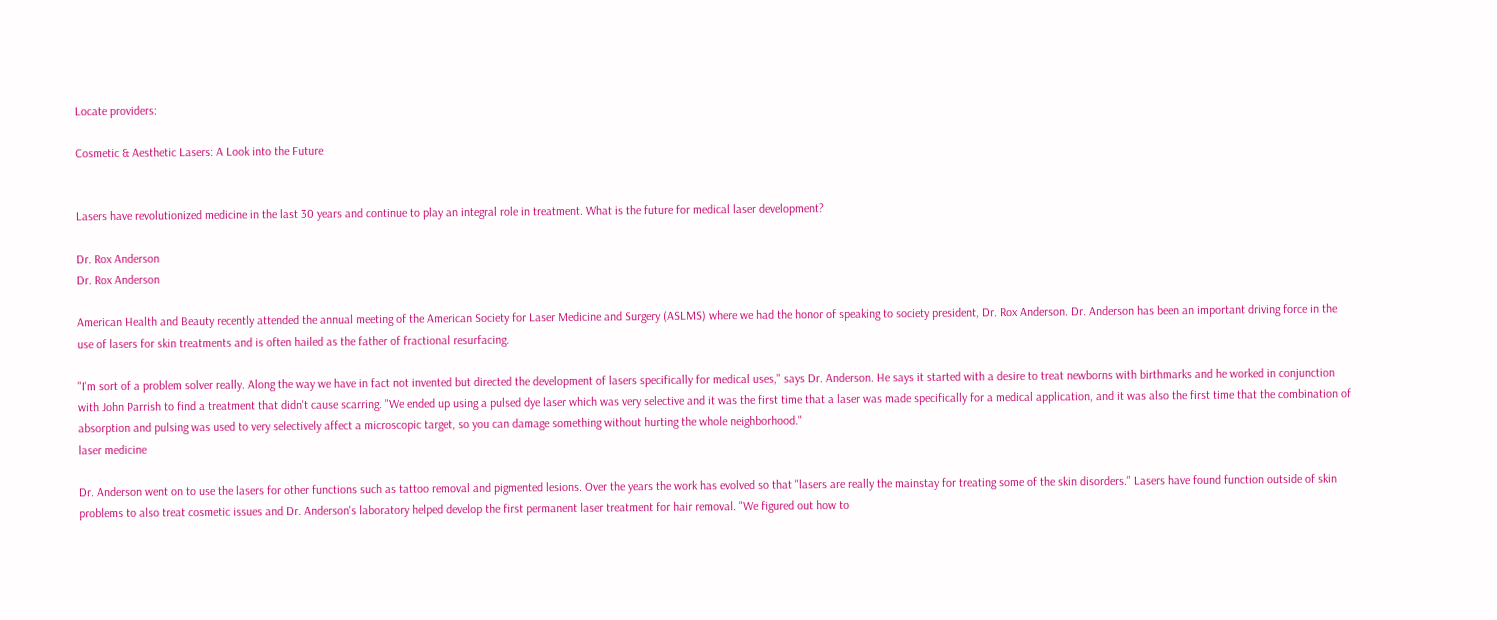Locate providers:

Cosmetic & Aesthetic Lasers: A Look into the Future


Lasers have revolutionized medicine in the last 30 years and continue to play an integral role in treatment. What is the future for medical laser development?

Dr. Rox Anderson
Dr. Rox Anderson

American Health and Beauty recently attended the annual meeting of the American Society for Laser Medicine and Surgery (ASLMS) where we had the honor of speaking to society president, Dr. Rox Anderson. Dr. Anderson has been an important driving force in the use of lasers for skin treatments and is often hailed as the father of fractional resurfacing.

"I'm sort of a problem solver really. Along the way we have in fact not invented but directed the development of lasers specifically for medical uses," says Dr. Anderson. He says it started with a desire to treat newborns with birthmarks and he worked in conjunction with John Parrish to find a treatment that didn't cause scarring. "We ended up using a pulsed dye laser which was very selective and it was the first time that a laser was made specifically for a medical application, and it was also the first time that the combination of absorption and pulsing was used to very selectively affect a microscopic target, so you can damage something without hurting the whole neighborhood."
laser medicine

Dr. Anderson went on to use the lasers for other functions such as tattoo removal and pigmented lesions. Over the years the work has evolved so that "lasers are really the mainstay for treating some of the skin disorders." Lasers have found function outside of skin problems to also treat cosmetic issues and Dr. Anderson's laboratory helped develop the first permanent laser treatment for hair removal. "We figured out how to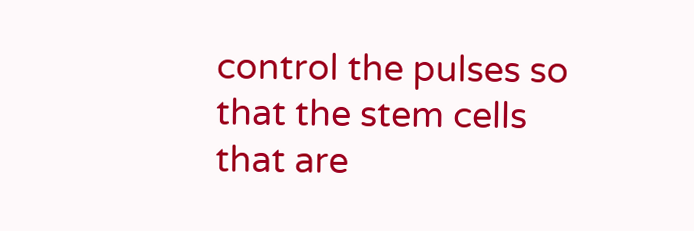control the pulses so that the stem cells that are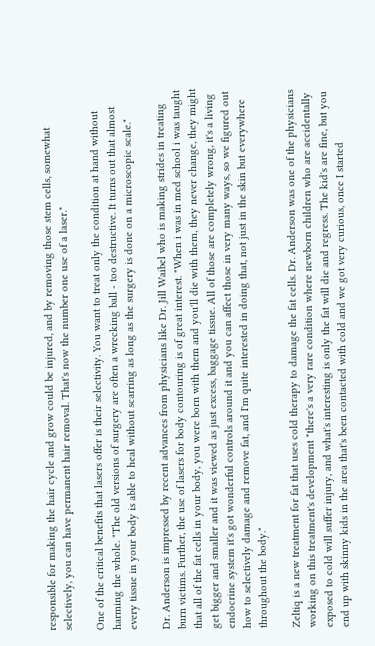responsible for making the hair cycle and grow could be injured, and by removing those stem cells, somewhat selectively, you can have permanent hair removal. That's now the number one use of a laser."

One of the critical benefits that lasers offer is their selectivity. You want to treat only the condition at hand without harming the whole. "The old versions of surgery are often a wrecking ball - too destructive. It turns out that almost every tissue in your body is able to heal without scarring as long as the surgery is done on a microscopic scale."

Dr. Anderson is impressed by recent advances from physicians like Dr. Jill Waibel who is making strides in treating burn victims. Further, the use of lasers for body contouring is of great interest. "When i was in med school i was taught that all of the fat cells in your body, you were born with them and you'll die with them, they never change, they might get bigger and smaller and it was viewed as just excess, baggage tissue. All of those are completely wrong, it's a living endocrine system it's got wonderful controls around it and you can affect those in very many ways, so we figured out how to selectively damage and remove fat, and I'm quite interested in doing that, not just in the skin but everywhere throughout the body."

Zeltiq is a new treatment for fat that uses cold therapy to damage the fat cells. Dr. Anderson was one of the physicians working on this treatment's development "there's a very rare condition where newborn children who are accidentally exposed to cold will suffer injury, and what's interesting is only the fat will die and regress. The kid's are fine, but you end up with skinny kids in the area that's been contacted with cold and we got very curious, once I started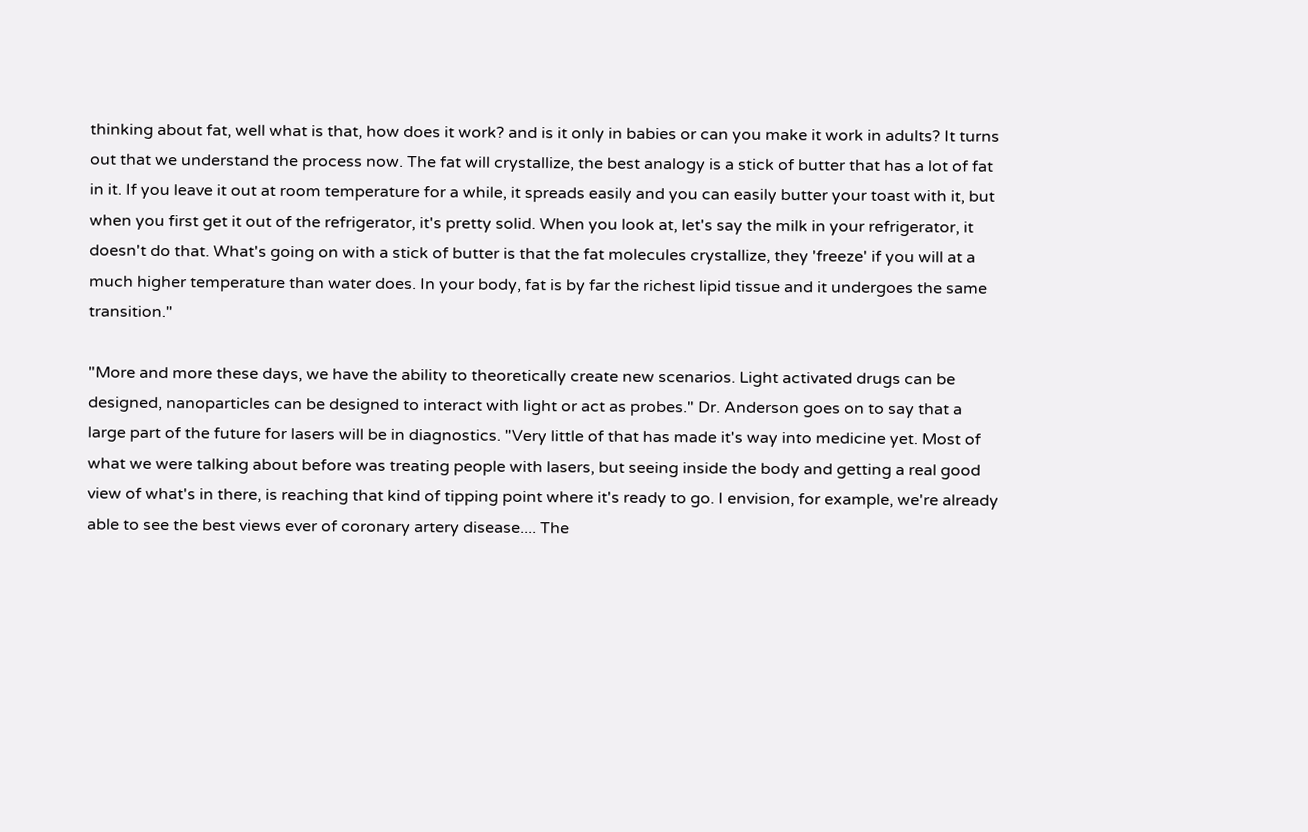thinking about fat, well what is that, how does it work? and is it only in babies or can you make it work in adults? It turns out that we understand the process now. The fat will crystallize, the best analogy is a stick of butter that has a lot of fat in it. If you leave it out at room temperature for a while, it spreads easily and you can easily butter your toast with it, but when you first get it out of the refrigerator, it's pretty solid. When you look at, let's say the milk in your refrigerator, it doesn't do that. What's going on with a stick of butter is that the fat molecules crystallize, they 'freeze' if you will at a much higher temperature than water does. In your body, fat is by far the richest lipid tissue and it undergoes the same transition."

"More and more these days, we have the ability to theoretically create new scenarios. Light activated drugs can be designed, nanoparticles can be designed to interact with light or act as probes." Dr. Anderson goes on to say that a large part of the future for lasers will be in diagnostics. "Very little of that has made it's way into medicine yet. Most of what we were talking about before was treating people with lasers, but seeing inside the body and getting a real good view of what's in there, is reaching that kind of tipping point where it's ready to go. I envision, for example, we're already able to see the best views ever of coronary artery disease.... The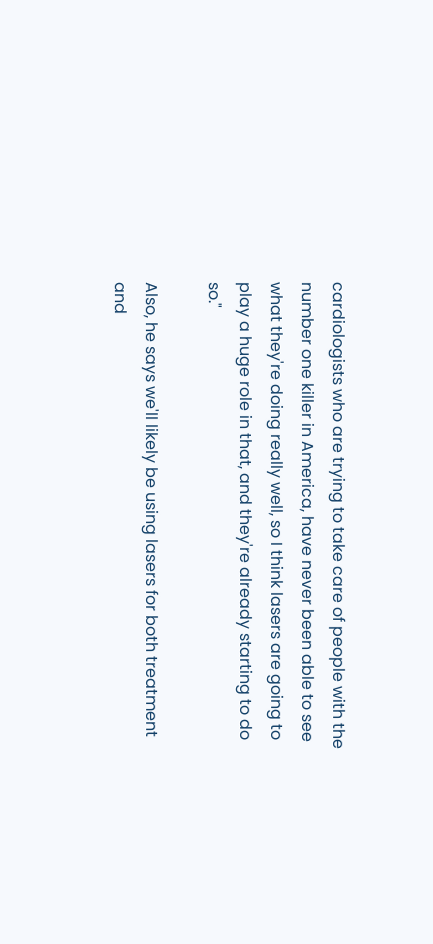cardiologists who are trying to take care of people with the number one killer in America, have never been able to see what they're doing really well, so I think lasers are going to play a huge role in that, and they're already starting to do so."

Also, he says we'll likely be using lasers for both treatment and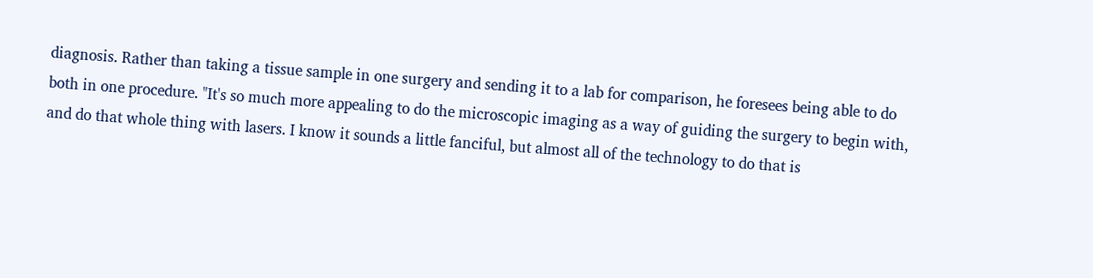diagnosis. Rather than taking a tissue sample in one surgery and sending it to a lab for comparison, he foresees being able to do both in one procedure. "It's so much more appealing to do the microscopic imaging as a way of guiding the surgery to begin with, and do that whole thing with lasers. I know it sounds a little fanciful, but almost all of the technology to do that is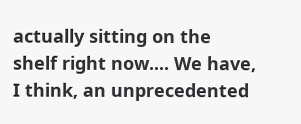actually sitting on the shelf right now.... We have, I think, an unprecedented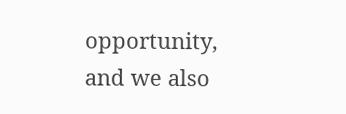opportunity, and we also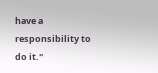have a responsibility to do it."